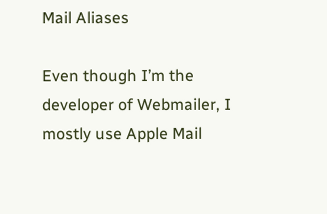Mail Aliases

Even though I’m the developer of Webmailer, I mostly use Apple Mail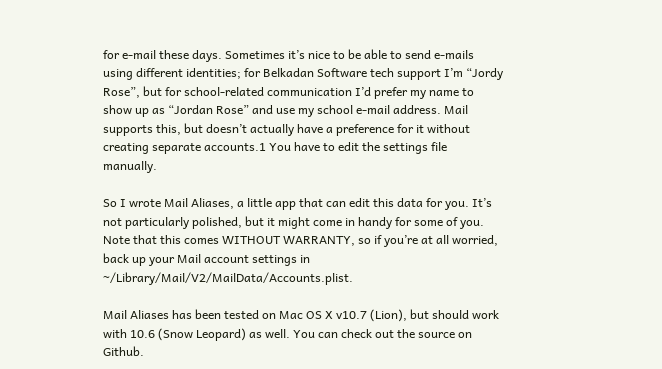for e-mail these days. Sometimes it’s nice to be able to send e-mails using different identities; for Belkadan Software tech support I’m “Jordy Rose”, but for school-related communication I’d prefer my name to show up as “Jordan Rose” and use my school e-mail address. Mail supports this, but doesn’t actually have a preference for it without creating separate accounts.1 You have to edit the settings file manually.

So I wrote Mail Aliases, a little app that can edit this data for you. It’s not particularly polished, but it might come in handy for some of you. Note that this comes WITHOUT WARRANTY, so if you’re at all worried, back up your Mail account settings in ~/Library/Mail/V2/MailData/Accounts.plist.

Mail Aliases has been tested on Mac OS X v10.7 (Lion), but should work with 10.6 (Snow Leopard) as well. You can check out the source on Github.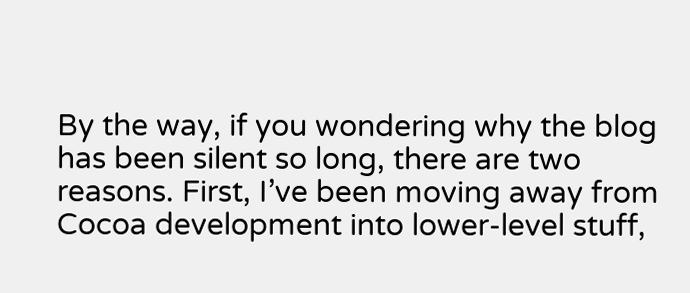By the way, if you wondering why the blog has been silent so long, there are two reasons. First, I’ve been moving away from Cocoa development into lower-level stuff,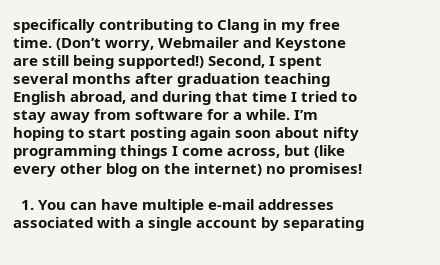specifically contributing to Clang in my free time. (Don’t worry, Webmailer and Keystone are still being supported!) Second, I spent several months after graduation teaching English abroad, and during that time I tried to stay away from software for a while. I’m hoping to start posting again soon about nifty programming things I come across, but (like every other blog on the internet) no promises!

  1. You can have multiple e-mail addresses associated with a single account by separating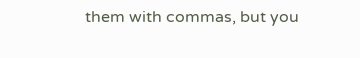them with commas, but you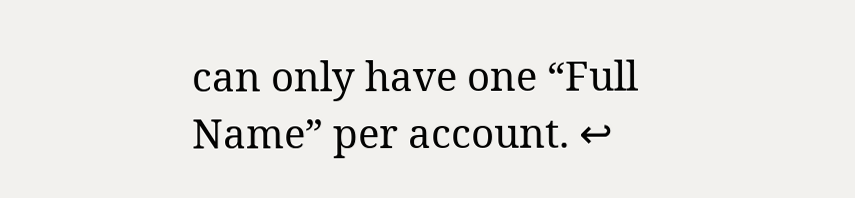can only have one “Full Name” per account. ↩